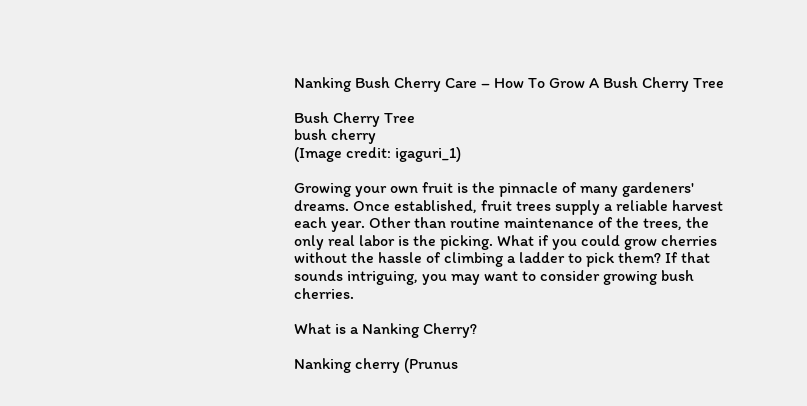Nanking Bush Cherry Care – How To Grow A Bush Cherry Tree

Bush Cherry Tree
bush cherry
(Image credit: igaguri_1)

Growing your own fruit is the pinnacle of many gardeners' dreams. Once established, fruit trees supply a reliable harvest each year. Other than routine maintenance of the trees, the only real labor is the picking. What if you could grow cherries without the hassle of climbing a ladder to pick them? If that sounds intriguing, you may want to consider growing bush cherries.

What is a Nanking Cherry?

Nanking cherry (Prunus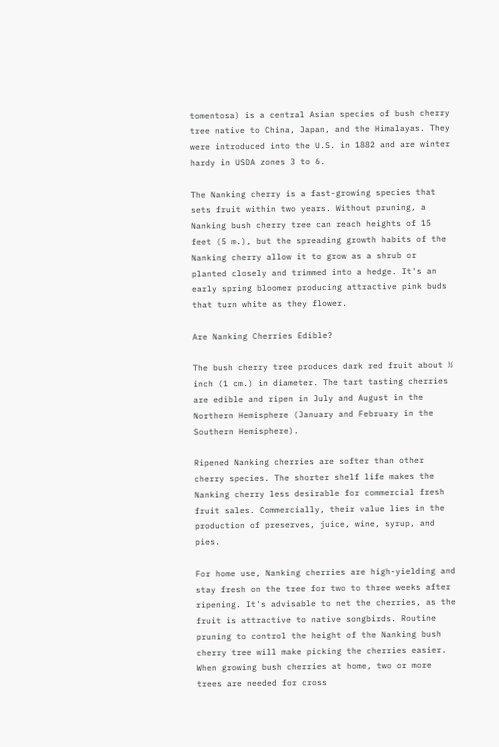tomentosa) is a central Asian species of bush cherry tree native to China, Japan, and the Himalayas. They were introduced into the U.S. in 1882 and are winter hardy in USDA zones 3 to 6.

The Nanking cherry is a fast-growing species that sets fruit within two years. Without pruning, a Nanking bush cherry tree can reach heights of 15 feet (5 m.), but the spreading growth habits of the Nanking cherry allow it to grow as a shrub or planted closely and trimmed into a hedge. It's an early spring bloomer producing attractive pink buds that turn white as they flower.

Are Nanking Cherries Edible?

The bush cherry tree produces dark red fruit about ½ inch (1 cm.) in diameter. The tart tasting cherries are edible and ripen in July and August in the Northern Hemisphere (January and February in the Southern Hemisphere).

Ripened Nanking cherries are softer than other cherry species. The shorter shelf life makes the Nanking cherry less desirable for commercial fresh fruit sales. Commercially, their value lies in the production of preserves, juice, wine, syrup, and pies.

For home use, Nanking cherries are high-yielding and stay fresh on the tree for two to three weeks after ripening. It's advisable to net the cherries, as the fruit is attractive to native songbirds. Routine pruning to control the height of the Nanking bush cherry tree will make picking the cherries easier. When growing bush cherries at home, two or more trees are needed for cross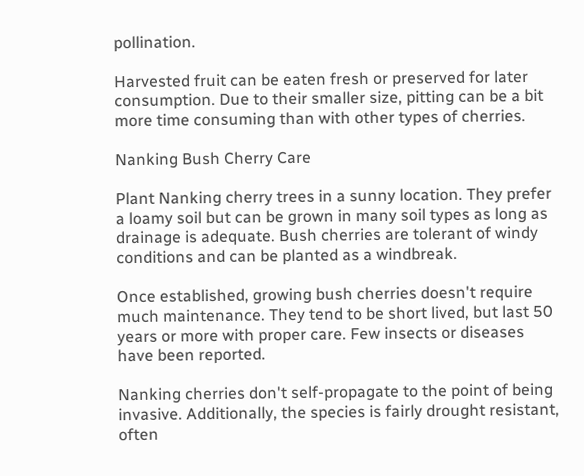pollination.

Harvested fruit can be eaten fresh or preserved for later consumption. Due to their smaller size, pitting can be a bit more time consuming than with other types of cherries.

Nanking Bush Cherry Care

Plant Nanking cherry trees in a sunny location. They prefer a loamy soil but can be grown in many soil types as long as drainage is adequate. Bush cherries are tolerant of windy conditions and can be planted as a windbreak.

Once established, growing bush cherries doesn't require much maintenance. They tend to be short lived, but last 50 years or more with proper care. Few insects or diseases have been reported.

Nanking cherries don't self-propagate to the point of being invasive. Additionally, the species is fairly drought resistant, often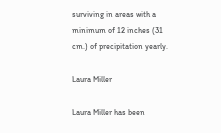surviving in areas with a minimum of 12 inches (31 cm.) of precipitation yearly.

Laura Miller

Laura Miller has been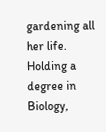gardening all her life. Holding a degree in Biology,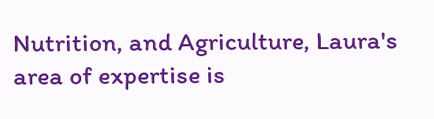Nutrition, and Agriculture, Laura's area of expertise is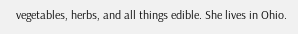vegetables, herbs, and all things edible. She lives in Ohio.